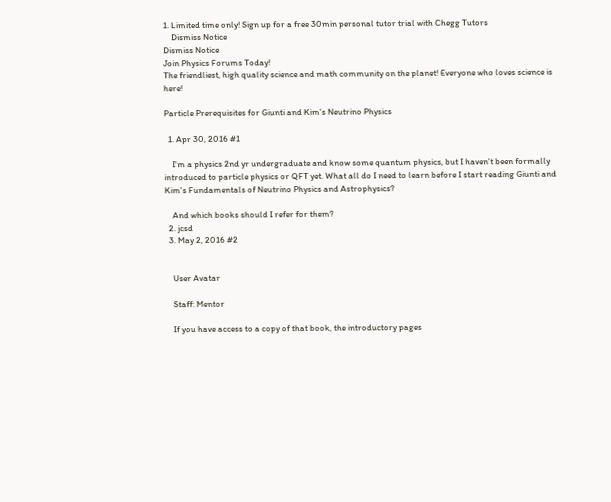1. Limited time only! Sign up for a free 30min personal tutor trial with Chegg Tutors
    Dismiss Notice
Dismiss Notice
Join Physics Forums Today!
The friendliest, high quality science and math community on the planet! Everyone who loves science is here!

Particle Prerequisites for Giunti and Kim's Neutrino Physics

  1. Apr 30, 2016 #1

    I'm a physics 2nd yr undergraduate and know some quantum physics, but I haven't been formally introduced to particle physics or QFT yet. What all do I need to learn before I start reading Giunti and Kim's Fundamentals of Neutrino Physics and Astrophysics?

    And which books should I refer for them?
  2. jcsd
  3. May 2, 2016 #2


    User Avatar

    Staff: Mentor

    If you have access to a copy of that book, the introductory pages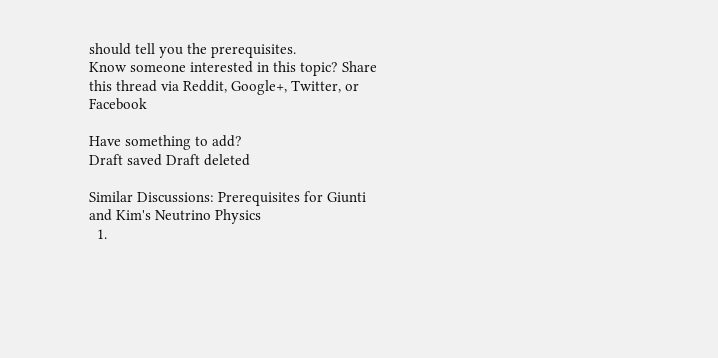should tell you the prerequisites.
Know someone interested in this topic? Share this thread via Reddit, Google+, Twitter, or Facebook

Have something to add?
Draft saved Draft deleted

Similar Discussions: Prerequisites for Giunti and Kim's Neutrino Physics
  1.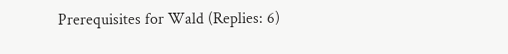Prerequisites for Wald (Replies: 6)